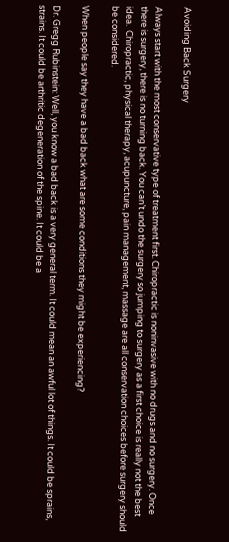Avoiding Back Surgery

Always start with the most conservative type of treatment first. Chiropractic is noninvasive with no drugs and no surgery. Once there is surgery, there is no turning back. You can’t undo the surgery so jumping to surgery as a first choice is really not the best idea.  Chiropractic, physical therapy, acupuncture, pain management, massage are all conservation choices before surgery should be considered.

When people say they have a bad back what are some conditions they might be experiencing?

Dr. Gregg Rubinstein: Well, you know a bad back is a very general term. It could mean an awful lot of things. It could be sprains, strains. It could be arthritic degeneration of the spine. It could be a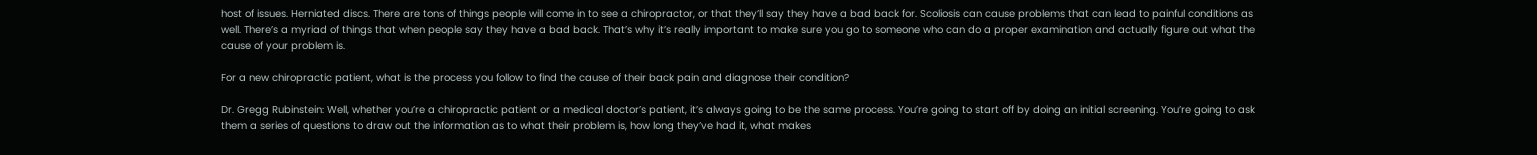host of issues. Herniated discs. There are tons of things people will come in to see a chiropractor, or that they’ll say they have a bad back for. Scoliosis can cause problems that can lead to painful conditions as well. There’s a myriad of things that when people say they have a bad back. That’s why it’s really important to make sure you go to someone who can do a proper examination and actually figure out what the cause of your problem is.

For a new chiropractic patient, what is the process you follow to find the cause of their back pain and diagnose their condition?

Dr. Gregg Rubinstein: Well, whether you’re a chiropractic patient or a medical doctor’s patient, it’s always going to be the same process. You’re going to start off by doing an initial screening. You’re going to ask them a series of questions to draw out the information as to what their problem is, how long they’ve had it, what makes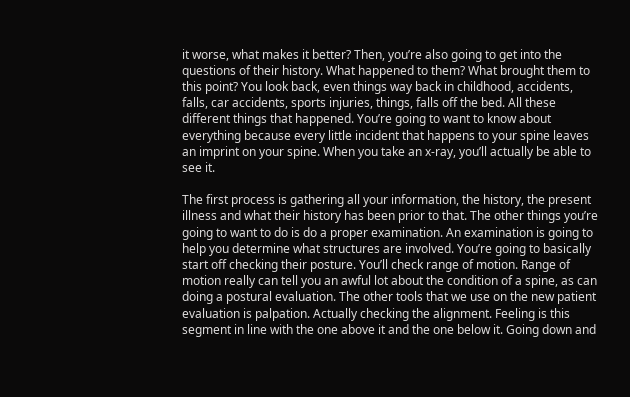it worse, what makes it better? Then, you’re also going to get into the questions of their history. What happened to them? What brought them to this point? You look back, even things way back in childhood, accidents, falls, car accidents, sports injuries, things, falls off the bed. All these different things that happened. You’re going to want to know about everything because every little incident that happens to your spine leaves an imprint on your spine. When you take an x-ray, you’ll actually be able to see it.

The first process is gathering all your information, the history, the present illness and what their history has been prior to that. The other things you’re going to want to do is do a proper examination. An examination is going to help you determine what structures are involved. You’re going to basically start off checking their posture. You’ll check range of motion. Range of motion really can tell you an awful lot about the condition of a spine, as can doing a postural evaluation. The other tools that we use on the new patient evaluation is palpation. Actually checking the alignment. Feeling is this segment in line with the one above it and the one below it. Going down and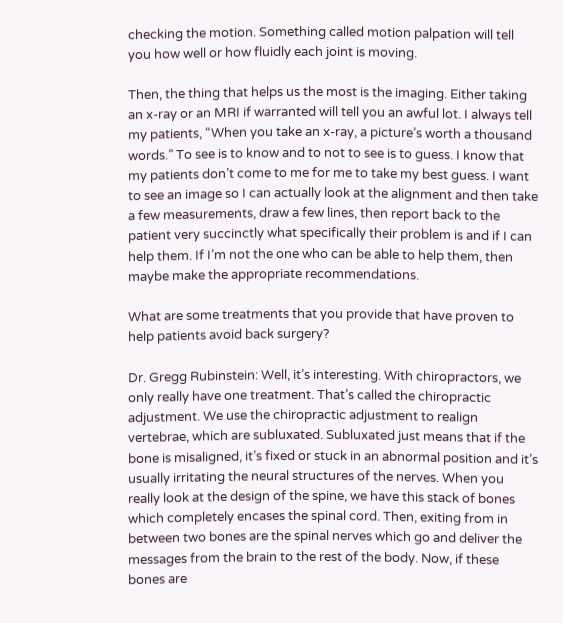checking the motion. Something called motion palpation will tell you how well or how fluidly each joint is moving.

Then, the thing that helps us the most is the imaging. Either taking an x-ray or an MRI if warranted will tell you an awful lot. I always tell my patients, “When you take an x-ray, a picture’s worth a thousand words.” To see is to know and to not to see is to guess. I know that my patients don’t come to me for me to take my best guess. I want to see an image so I can actually look at the alignment and then take a few measurements, draw a few lines, then report back to the patient very succinctly what specifically their problem is and if I can help them. If I’m not the one who can be able to help them, then maybe make the appropriate recommendations.

What are some treatments that you provide that have proven to help patients avoid back surgery?

Dr. Gregg Rubinstein: Well, it’s interesting. With chiropractors, we only really have one treatment. That’s called the chiropractic adjustment. We use the chiropractic adjustment to realign vertebrae, which are subluxated. Subluxated just means that if the bone is misaligned, it’s fixed or stuck in an abnormal position and it’s usually irritating the neural structures of the nerves. When you really look at the design of the spine, we have this stack of bones which completely encases the spinal cord. Then, exiting from in between two bones are the spinal nerves which go and deliver the messages from the brain to the rest of the body. Now, if these bones are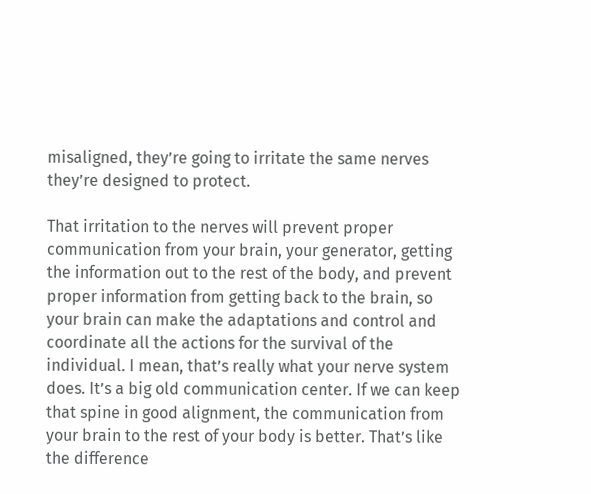misaligned, they’re going to irritate the same nerves they’re designed to protect.

That irritation to the nerves will prevent proper communication from your brain, your generator, getting the information out to the rest of the body, and prevent proper information from getting back to the brain, so your brain can make the adaptations and control and coordinate all the actions for the survival of the individual. I mean, that’s really what your nerve system does. It’s a big old communication center. If we can keep that spine in good alignment, the communication from your brain to the rest of your body is better. That’s like the difference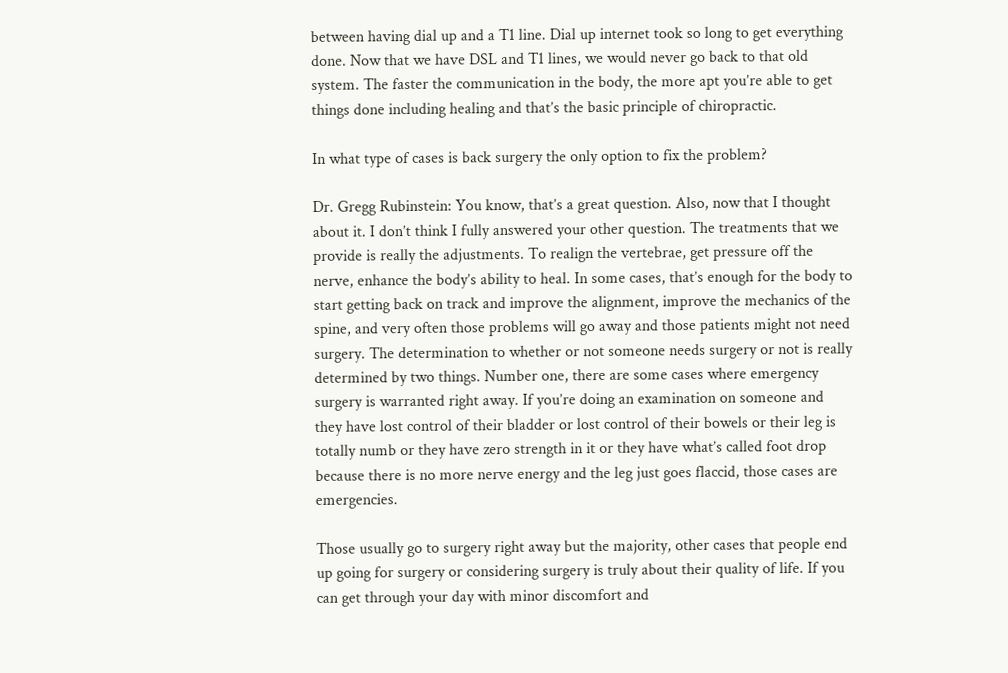between having dial up and a T1 line. Dial up internet took so long to get everything done. Now that we have DSL and T1 lines, we would never go back to that old system. The faster the communication in the body, the more apt you’re able to get things done including healing and that’s the basic principle of chiropractic.

In what type of cases is back surgery the only option to fix the problem?

Dr. Gregg Rubinstein: You know, that’s a great question. Also, now that I thought about it. I don’t think I fully answered your other question. The treatments that we provide is really the adjustments. To realign the vertebrae, get pressure off the nerve, enhance the body’s ability to heal. In some cases, that’s enough for the body to start getting back on track and improve the alignment, improve the mechanics of the spine, and very often those problems will go away and those patients might not need surgery. The determination to whether or not someone needs surgery or not is really determined by two things. Number one, there are some cases where emergency surgery is warranted right away. If you’re doing an examination on someone and they have lost control of their bladder or lost control of their bowels or their leg is totally numb or they have zero strength in it or they have what’s called foot drop because there is no more nerve energy and the leg just goes flaccid, those cases are emergencies.

Those usually go to surgery right away but the majority, other cases that people end up going for surgery or considering surgery is truly about their quality of life. If you can get through your day with minor discomfort and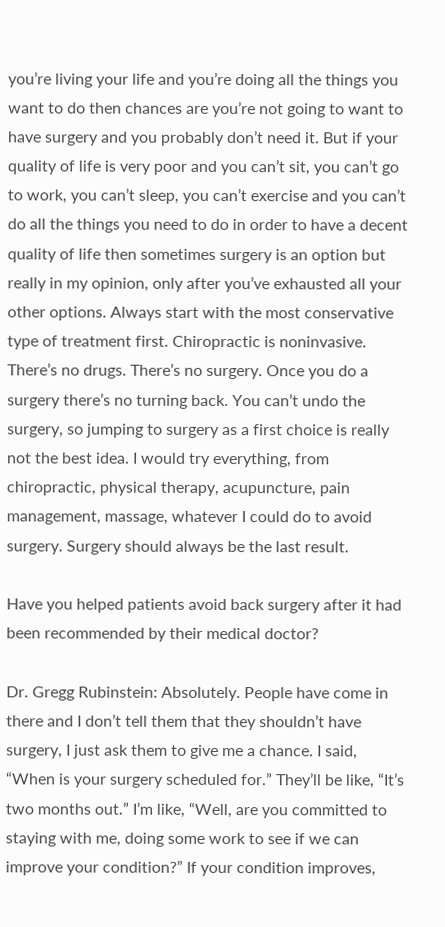you’re living your life and you’re doing all the things you want to do then chances are you’re not going to want to have surgery and you probably don’t need it. But if your quality of life is very poor and you can’t sit, you can’t go to work, you can’t sleep, you can’t exercise and you can’t do all the things you need to do in order to have a decent quality of life then sometimes surgery is an option but really in my opinion, only after you’ve exhausted all your other options. Always start with the most conservative type of treatment first. Chiropractic is noninvasive. There’s no drugs. There’s no surgery. Once you do a surgery there’s no turning back. You can’t undo the surgery, so jumping to surgery as a first choice is really not the best idea. I would try everything, from chiropractic, physical therapy, acupuncture, pain management, massage, whatever I could do to avoid surgery. Surgery should always be the last result.

Have you helped patients avoid back surgery after it had been recommended by their medical doctor?

Dr. Gregg Rubinstein: Absolutely. People have come in there and I don’t tell them that they shouldn’t have surgery, I just ask them to give me a chance. I said, “When is your surgery scheduled for.” They’ll be like, “It’s two months out.” I’m like, “Well, are you committed to staying with me, doing some work to see if we can improve your condition?” If your condition improves,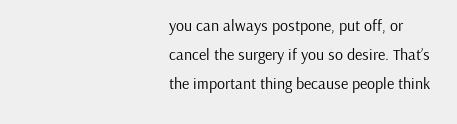you can always postpone, put off, or cancel the surgery if you so desire. That’s the important thing because people think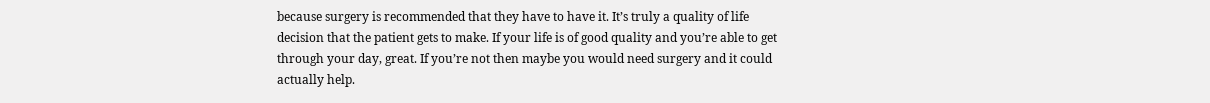because surgery is recommended that they have to have it. It’s truly a quality of life decision that the patient gets to make. If your life is of good quality and you’re able to get through your day, great. If you’re not then maybe you would need surgery and it could actually help.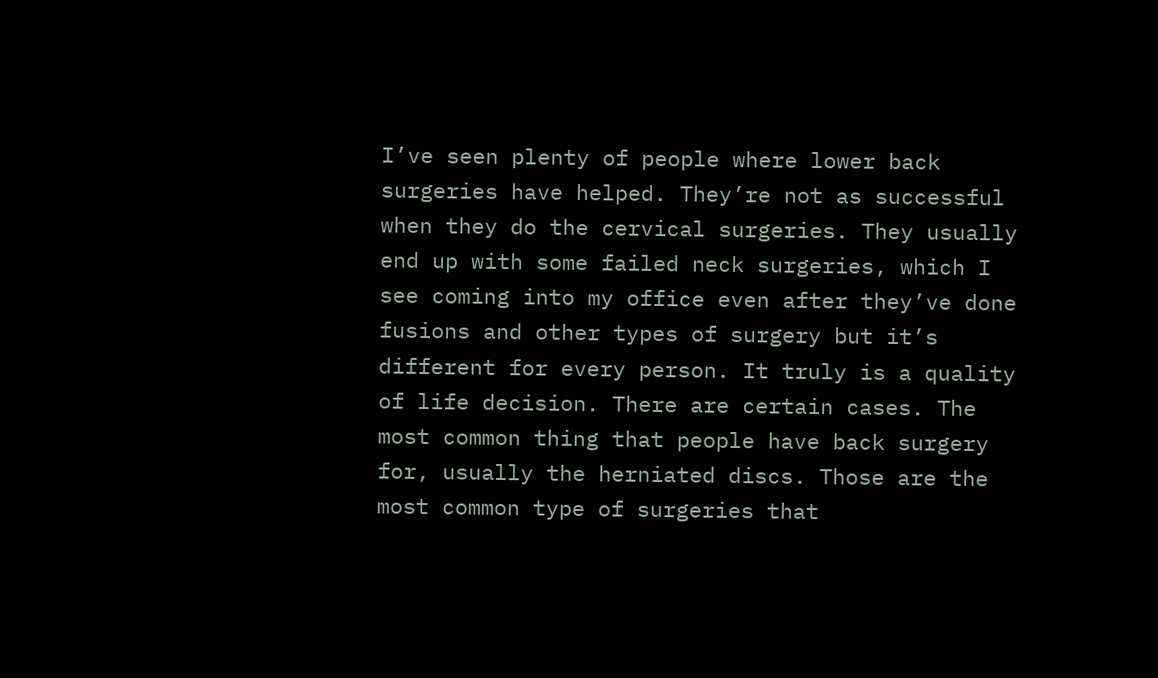I’ve seen plenty of people where lower back surgeries have helped. They’re not as successful when they do the cervical surgeries. They usually end up with some failed neck surgeries, which I see coming into my office even after they’ve done fusions and other types of surgery but it’s different for every person. It truly is a quality of life decision. There are certain cases. The most common thing that people have back surgery for, usually the herniated discs. Those are the most common type of surgeries that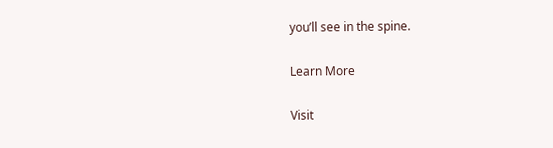you’ll see in the spine.

Learn More

Visit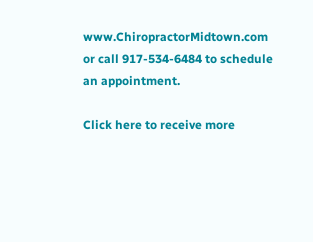www.ChiropractorMidtown.com or call 917-534-6484 to schedule an appointment.

Click here to receive more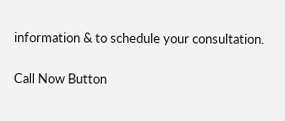information & to schedule your consultation.

Call Now Button